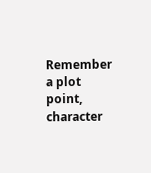Remember a plot point, character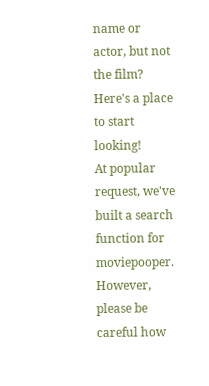name or actor, but not the film? Here's a place to start looking!
At popular request, we've built a search function for moviepooper. However, please be careful how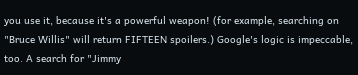you use it, because it's a powerful weapon! (for example, searching on "Bruce Willis" will return FIFTEEN spoilers.) Google's logic is impeccable, too. A search for "Jimmy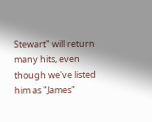Stewart" will return many hits, even though we've listed him as "James"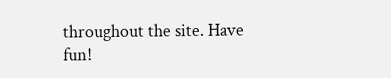throughout the site. Have fun!